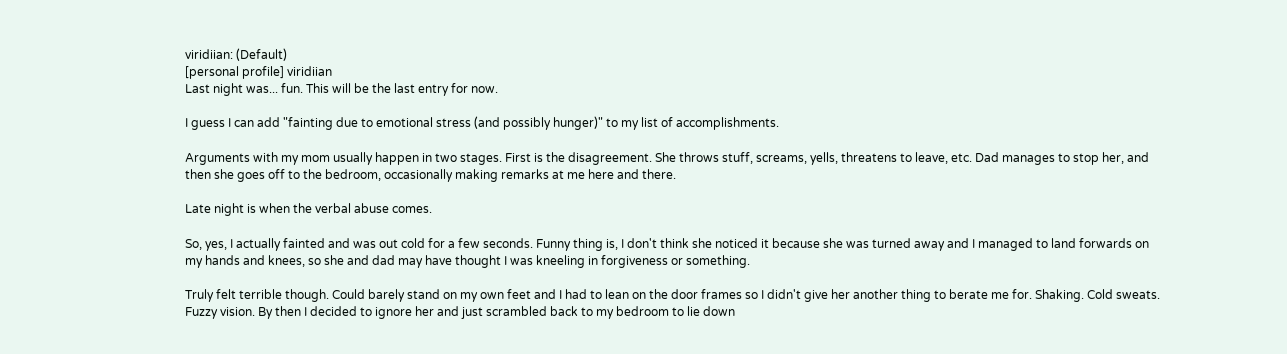viridiian: (Default)
[personal profile] viridiian
Last night was... fun. This will be the last entry for now.

I guess I can add "fainting due to emotional stress (and possibly hunger)" to my list of accomplishments.

Arguments with my mom usually happen in two stages. First is the disagreement. She throws stuff, screams, yells, threatens to leave, etc. Dad manages to stop her, and then she goes off to the bedroom, occasionally making remarks at me here and there.

Late night is when the verbal abuse comes.

So, yes, I actually fainted and was out cold for a few seconds. Funny thing is, I don't think she noticed it because she was turned away and I managed to land forwards on my hands and knees, so she and dad may have thought I was kneeling in forgiveness or something.

Truly felt terrible though. Could barely stand on my own feet and I had to lean on the door frames so I didn't give her another thing to berate me for. Shaking. Cold sweats. Fuzzy vision. By then I decided to ignore her and just scrambled back to my bedroom to lie down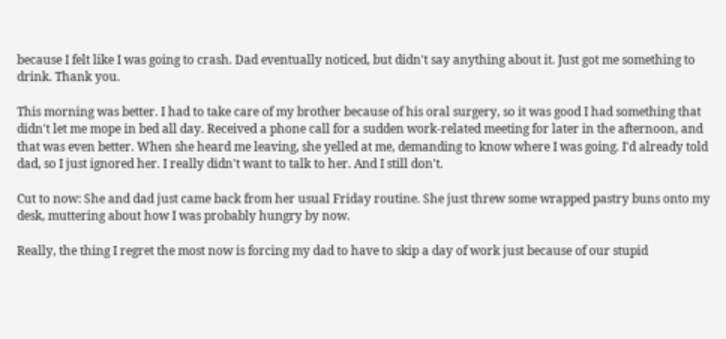because I felt like I was going to crash. Dad eventually noticed, but didn't say anything about it. Just got me something to drink. Thank you.

This morning was better. I had to take care of my brother because of his oral surgery, so it was good I had something that didn't let me mope in bed all day. Received a phone call for a sudden work-related meeting for later in the afternoon, and that was even better. When she heard me leaving, she yelled at me, demanding to know where I was going. I'd already told dad, so I just ignored her. I really didn't want to talk to her. And I still don't.

Cut to now: She and dad just came back from her usual Friday routine. She just threw some wrapped pastry buns onto my desk, muttering about how I was probably hungry by now.

Really, the thing I regret the most now is forcing my dad to have to skip a day of work just because of our stupid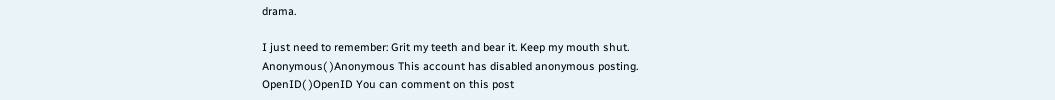drama.

I just need to remember: Grit my teeth and bear it. Keep my mouth shut.
Anonymous( )Anonymous This account has disabled anonymous posting.
OpenID( )OpenID You can comment on this post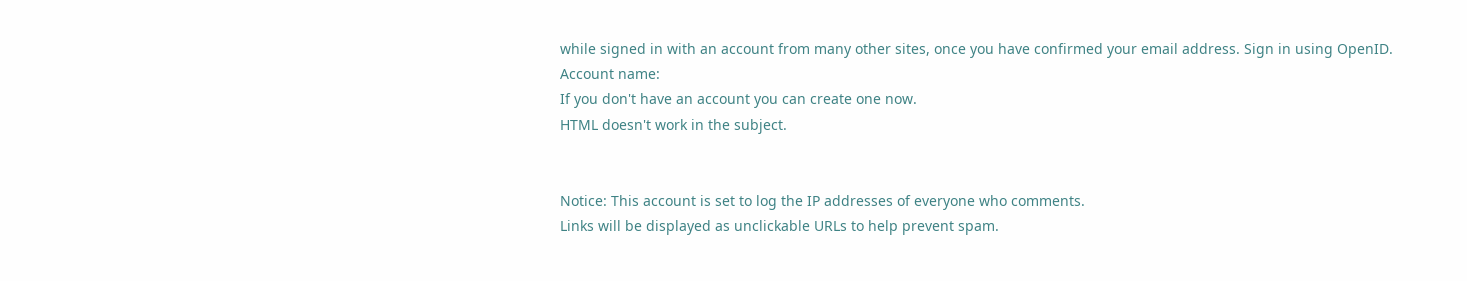while signed in with an account from many other sites, once you have confirmed your email address. Sign in using OpenID.
Account name:
If you don't have an account you can create one now.
HTML doesn't work in the subject.


Notice: This account is set to log the IP addresses of everyone who comments.
Links will be displayed as unclickable URLs to help prevent spam.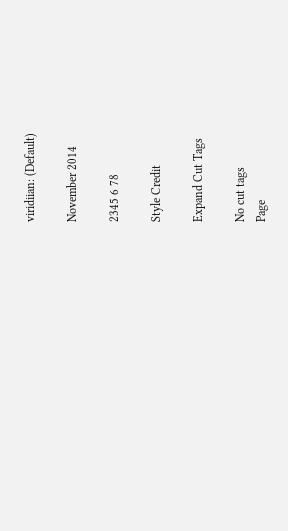viridiian: (Default)

November 2014

2345 6 78

Style Credit

Expand Cut Tags

No cut tags
Page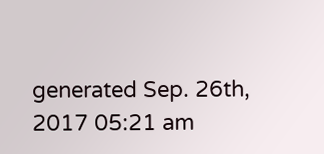generated Sep. 26th, 2017 05:21 am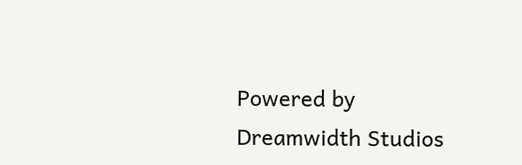Powered by Dreamwidth Studios